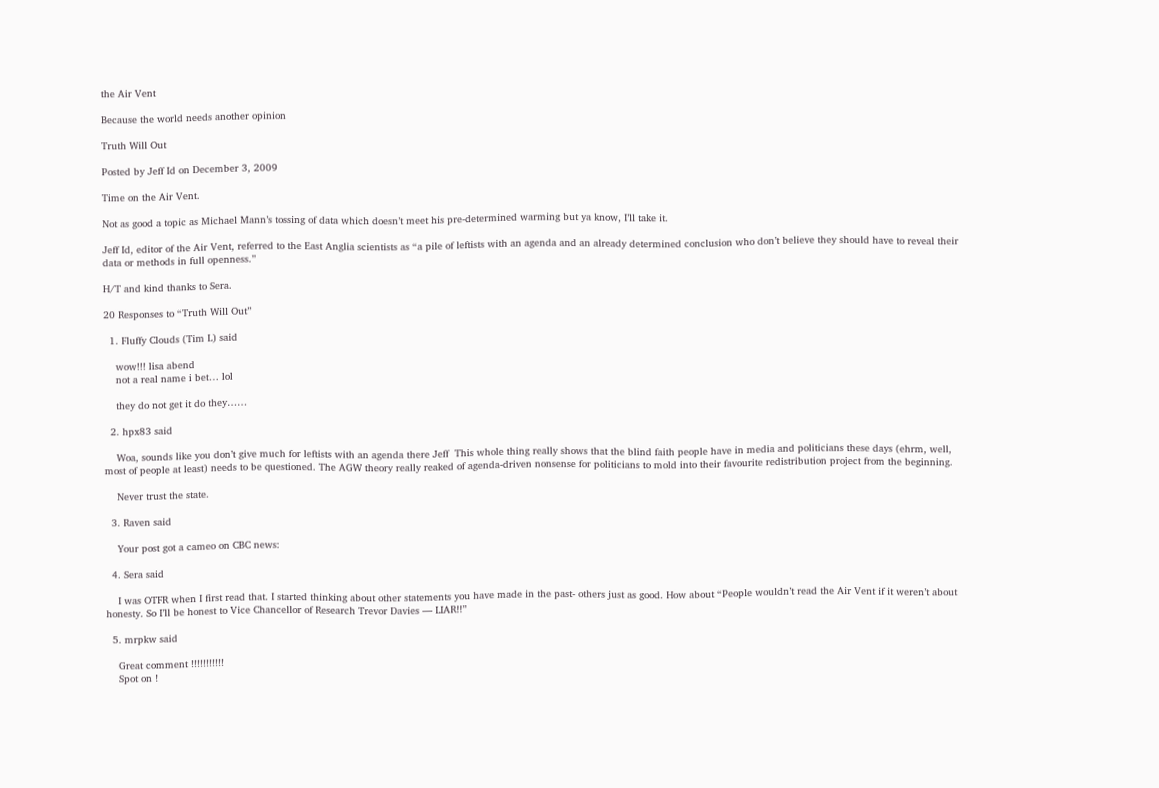the Air Vent

Because the world needs another opinion

Truth Will Out

Posted by Jeff Id on December 3, 2009

Time on the Air Vent.

Not as good a topic as Michael Mann’s tossing of data which doesn’t meet his pre-determined warming but ya know, I’ll take it.

Jeff Id, editor of the Air Vent, referred to the East Anglia scientists as “a pile of leftists with an agenda and an already determined conclusion who don’t believe they should have to reveal their data or methods in full openness.”

H/T and kind thanks to Sera.

20 Responses to “Truth Will Out”

  1. Fluffy Clouds (Tim L) said

    wow!!! lisa abend
    not a real name i bet… lol

    they do not get it do they……

  2. hpx83 said

    Woa, sounds like you don’t give much for leftists with an agenda there Jeff  This whole thing really shows that the blind faith people have in media and politicians these days (ehrm, well, most of people at least) needs to be questioned. The AGW theory really reaked of agenda-driven nonsense for politicians to mold into their favourite redistribution project from the beginning.

    Never trust the state.

  3. Raven said

    Your post got a cameo on CBC news:

  4. Sera said

    I was OTFR when I first read that. I started thinking about other statements you have made in the past- others just as good. How about “People wouldn’t read the Air Vent if it weren’t about honesty. So I’ll be honest to Vice Chancellor of Research Trevor Davies — LIAR!!”

  5. mrpkw said

    Great comment !!!!!!!!!!!
    Spot on !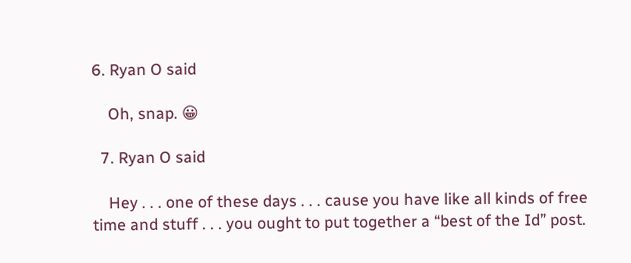6. Ryan O said

    Oh, snap. 😀

  7. Ryan O said

    Hey . . . one of these days . . . cause you have like all kinds of free time and stuff . . . you ought to put together a “best of the Id” post.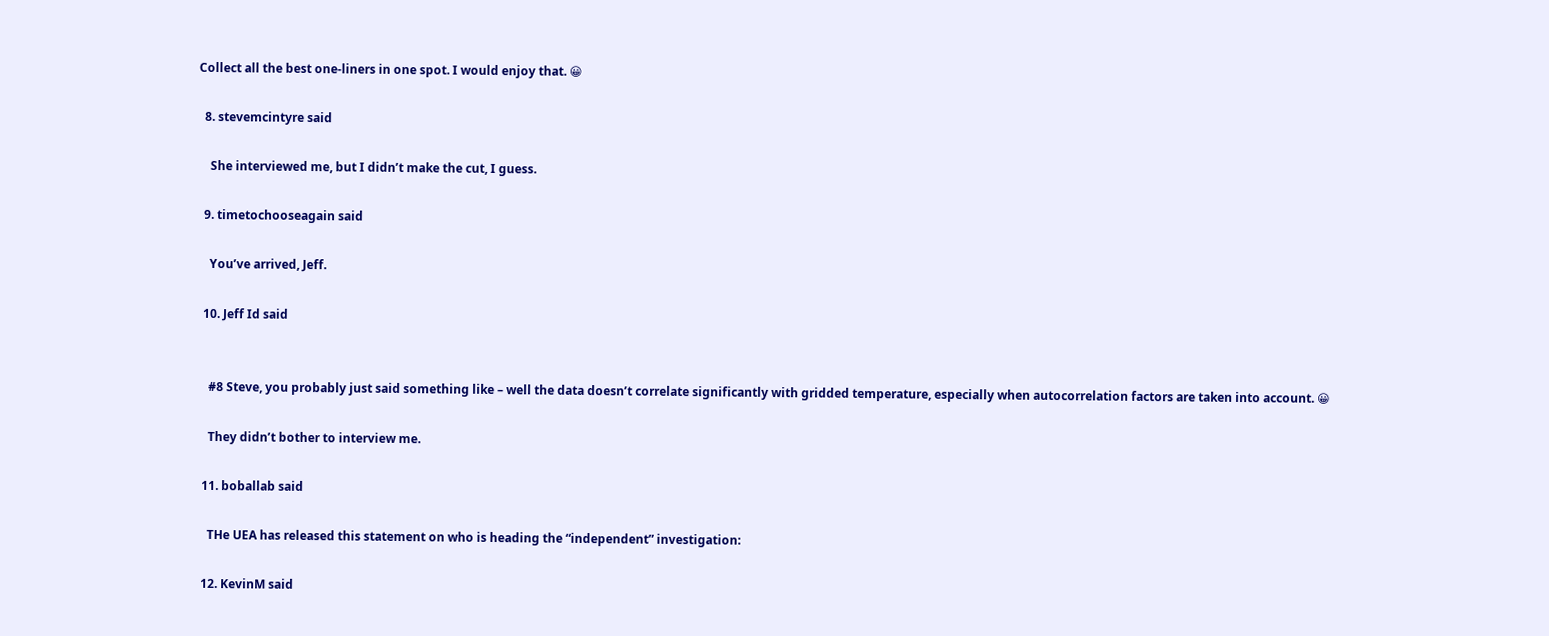Collect all the best one-liners in one spot. I would enjoy that. 😀

  8. stevemcintyre said

    She interviewed me, but I didn’t make the cut, I guess.

  9. timetochooseagain said

    You’ve arrived, Jeff.

  10. Jeff Id said


    #8 Steve, you probably just said something like – well the data doesn’t correlate significantly with gridded temperature, especially when autocorrelation factors are taken into account. 😀

    They didn’t bother to interview me.

  11. boballab said

    THe UEA has released this statement on who is heading the “independent” investigation:

  12. KevinM said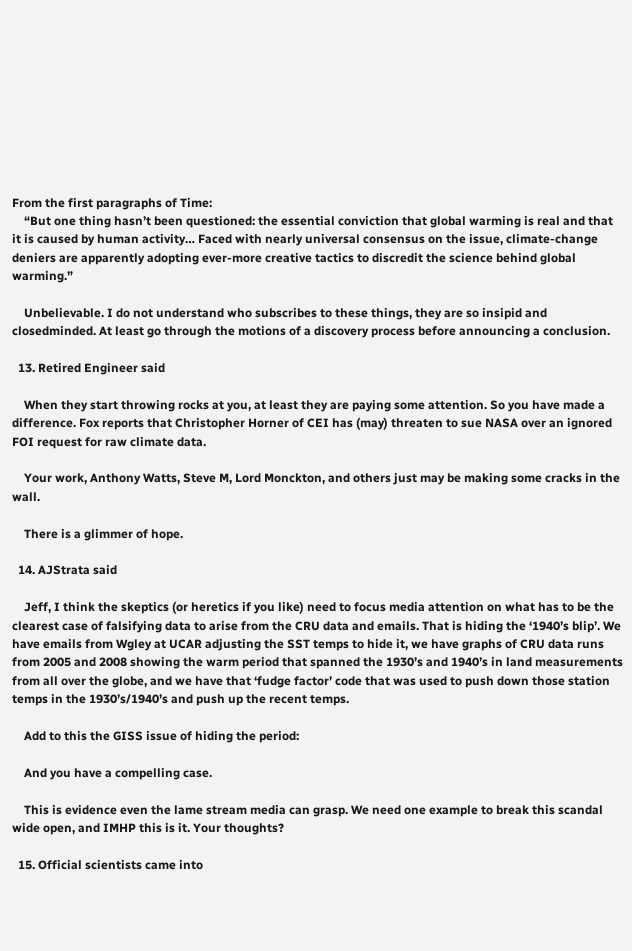From the first paragraphs of Time:
    “But one thing hasn’t been questioned: the essential conviction that global warming is real and that it is caused by human activity… Faced with nearly universal consensus on the issue, climate-change deniers are apparently adopting ever-more creative tactics to discredit the science behind global warming.”

    Unbelievable. I do not understand who subscribes to these things, they are so insipid and closedminded. At least go through the motions of a discovery process before announcing a conclusion.

  13. Retired Engineer said

    When they start throwing rocks at you, at least they are paying some attention. So you have made a difference. Fox reports that Christopher Horner of CEI has (may) threaten to sue NASA over an ignored FOI request for raw climate data.

    Your work, Anthony Watts, Steve M, Lord Monckton, and others just may be making some cracks in the wall.

    There is a glimmer of hope.

  14. AJStrata said

    Jeff, I think the skeptics (or heretics if you like) need to focus media attention on what has to be the clearest case of falsifying data to arise from the CRU data and emails. That is hiding the ‘1940’s blip’. We have emails from Wgley at UCAR adjusting the SST temps to hide it, we have graphs of CRU data runs from 2005 and 2008 showing the warm period that spanned the 1930’s and 1940’s in land measurements from all over the globe, and we have that ‘fudge factor’ code that was used to push down those station temps in the 1930’s/1940’s and push up the recent temps.

    Add to this the GISS issue of hiding the period:

    And you have a compelling case.

    This is evidence even the lame stream media can grasp. We need one example to break this scandal wide open, and IMHP this is it. Your thoughts?

  15. Official scientists came into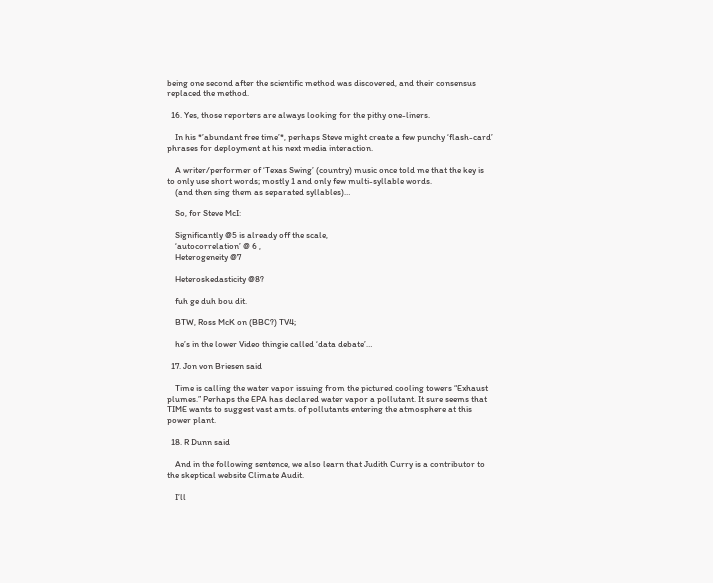being one second after the scientific method was discovered, and their consensus replaced the method.

  16. Yes, those reporters are always looking for the pithy one-liners.

    In his *’abundant free time’*, perhaps Steve might create a few punchy ‘flash-card’ phrases for deployment at his next media interaction.

    A writer/performer of ‘Texas Swing’ (country) music once told me that the key is to only use short words; mostly 1 and only few multi-syllable words.
    (and then sing them as separated syllables)…

    So, for Steve McI:

    Significantly @5 is already off the scale,
    ‘autocorrelation’ @ 6 ,
    Heterogeneity @7

    Heteroskedasticity @8?

    fuh ge duh bou dit.

    BTW, Ross McK on (BBC?) TV4;

    he’s in the lower Video thingie called ‘data debate’…

  17. Jon von Briesen said

    Time is calling the water vapor issuing from the pictured cooling towers “Exhaust plumes.” Perhaps the EPA has declared water vapor a pollutant. It sure seems that TIME wants to suggest vast amts. of pollutants entering the atmosphere at this power plant.

  18. R Dunn said

    And in the following sentence, we also learn that Judith Curry is a contributor to the skeptical website Climate Audit.

    I’ll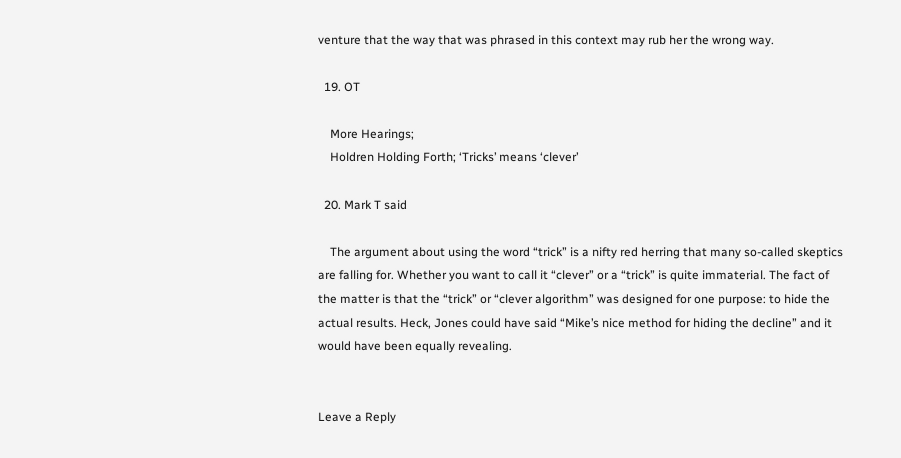venture that the way that was phrased in this context may rub her the wrong way.

  19. OT

    More Hearings;
    Holdren Holding Forth; ‘Tricks’ means ‘clever’

  20. Mark T said

    The argument about using the word “trick” is a nifty red herring that many so-called skeptics are falling for. Whether you want to call it “clever” or a “trick” is quite immaterial. The fact of the matter is that the “trick” or “clever algorithm” was designed for one purpose: to hide the actual results. Heck, Jones could have said “Mike’s nice method for hiding the decline” and it would have been equally revealing.


Leave a Reply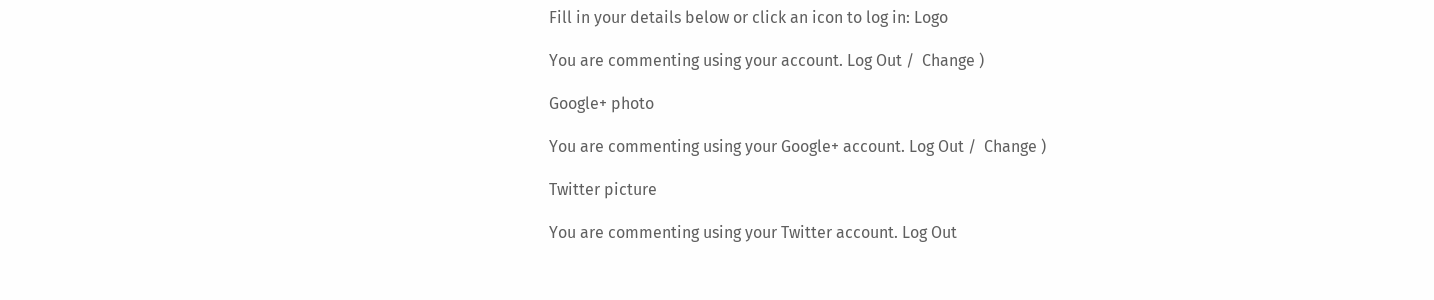Fill in your details below or click an icon to log in: Logo

You are commenting using your account. Log Out /  Change )

Google+ photo

You are commenting using your Google+ account. Log Out /  Change )

Twitter picture

You are commenting using your Twitter account. Log Out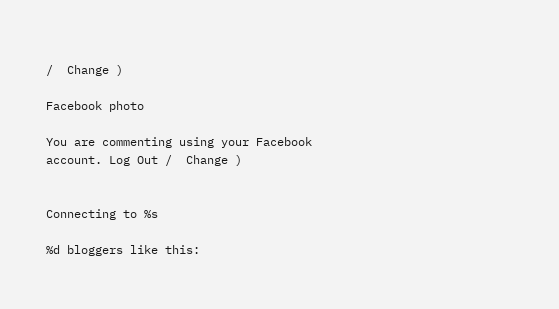/  Change )

Facebook photo

You are commenting using your Facebook account. Log Out /  Change )


Connecting to %s

%d bloggers like this: